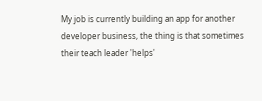My job is currently building an app for another developer business, the thing is that sometimes their teach leader 'helps'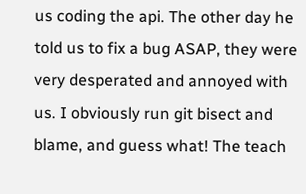us coding the api. The other day he told us to fix a bug ASAP, they were very desperated and annoyed with us. I obviously run git bisect and blame, and guess what! The teach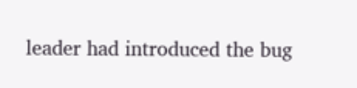leader had introduced the bug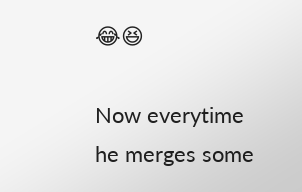😂😆

Now everytime he merges some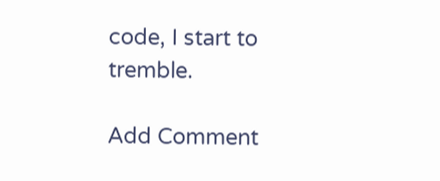code, I start to tremble.

Add Comment